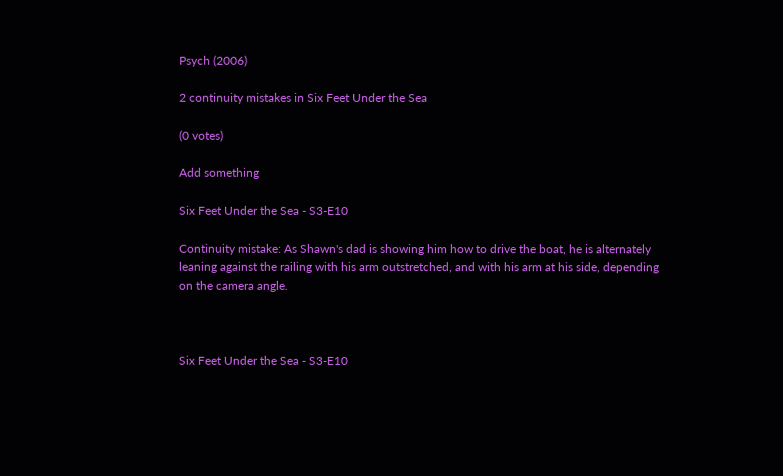Psych (2006)

2 continuity mistakes in Six Feet Under the Sea

(0 votes)

Add something

Six Feet Under the Sea - S3-E10

Continuity mistake: As Shawn's dad is showing him how to drive the boat, he is alternately leaning against the railing with his arm outstretched, and with his arm at his side, depending on the camera angle.



Six Feet Under the Sea - S3-E10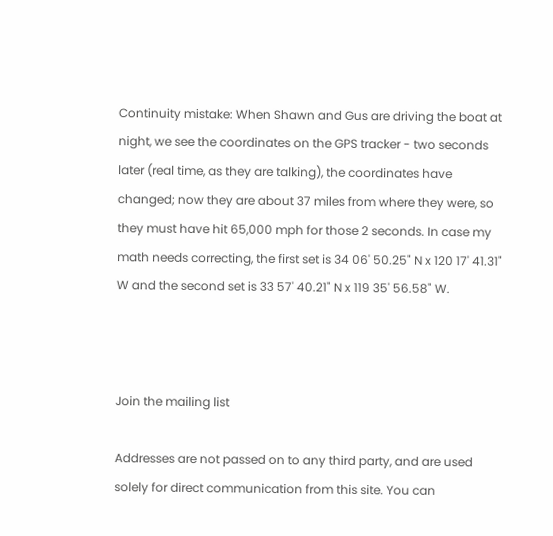Continuity mistake: When Shawn and Gus are driving the boat at night, we see the coordinates on the GPS tracker - two seconds later (real time, as they are talking), the coordinates have changed; now they are about 37 miles from where they were, so they must have hit 65,000 mph for those 2 seconds. In case my math needs correcting, the first set is 34 06' 50.25" N x 120 17' 41.31" W and the second set is 33 57' 40.21" N x 119 35' 56.58" W.



Join the mailing list

Addresses are not passed on to any third party, and are used solely for direct communication from this site. You can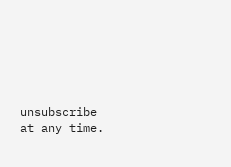unsubscribe at any time.